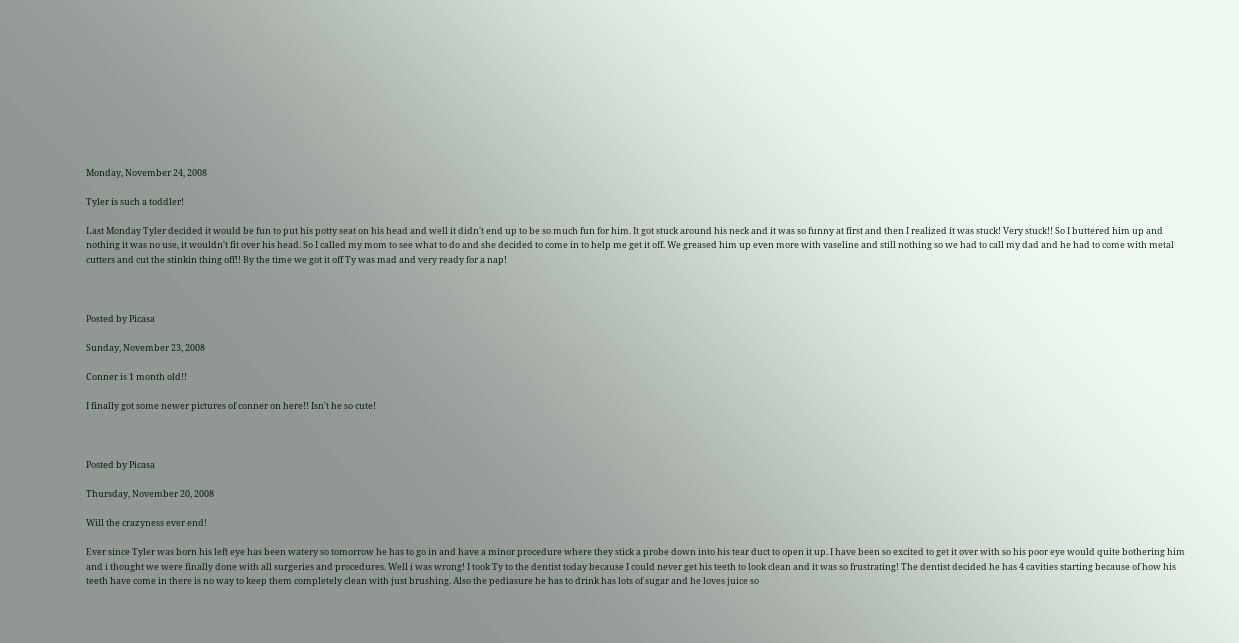Monday, November 24, 2008

Tyler is such a toddler!

Last Monday Tyler decided it would be fun to put his potty seat on his head and well it didn't end up to be so much fun for him. It got stuck around his neck and it was so funny at first and then I realized it was stuck! Very stuck!! So I buttered him up and nothing it was no use, it wouldn't fit over his head. So I called my mom to see what to do and she decided to come in to help me get it off. We greased him up even more with vaseline and still nothing so we had to call my dad and he had to come with metal cutters and cut the stinkin thing off!! By the time we got it off Ty was mad and very ready for a nap!



Posted by Picasa

Sunday, November 23, 2008

Conner is 1 month old!!

I finally got some newer pictures of conner on here!! Isn't he so cute!



Posted by Picasa

Thursday, November 20, 2008

Will the crazyness ever end!

Ever since Tyler was born his left eye has been watery so tomorrow he has to go in and have a minor procedure where they stick a probe down into his tear duct to open it up. I have been so excited to get it over with so his poor eye would quite bothering him and i thought we were finally done with all surgeries and procedures. Well i was wrong! I took Ty to the dentist today because I could never get his teeth to look clean and it was so frustrating! The dentist decided he has 4 cavities starting because of how his teeth have come in there is no way to keep them completely clean with just brushing. Also the pediasure he has to drink has lots of sugar and he loves juice so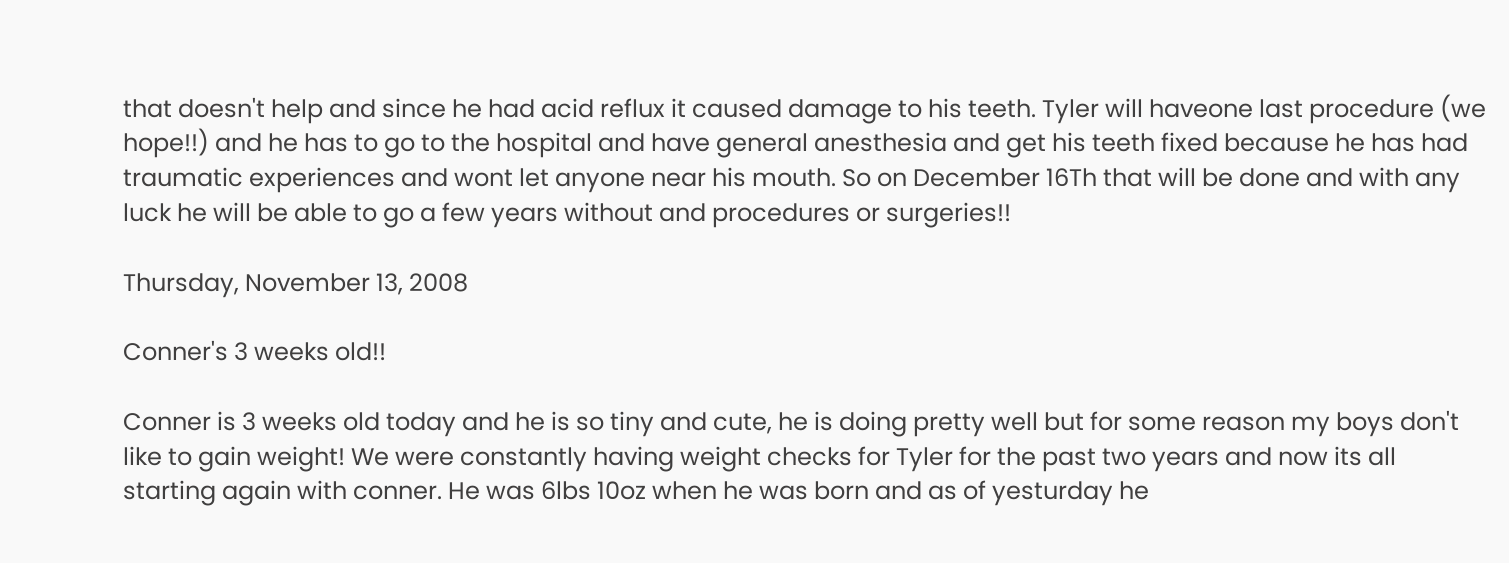that doesn't help and since he had acid reflux it caused damage to his teeth. Tyler will haveone last procedure (we hope!!) and he has to go to the hospital and have general anesthesia and get his teeth fixed because he has had traumatic experiences and wont let anyone near his mouth. So on December 16Th that will be done and with any luck he will be able to go a few years without and procedures or surgeries!!

Thursday, November 13, 2008

Conner's 3 weeks old!!

Conner is 3 weeks old today and he is so tiny and cute, he is doing pretty well but for some reason my boys don't like to gain weight! We were constantly having weight checks for Tyler for the past two years and now its all starting again with conner. He was 6lbs 10oz when he was born and as of yesturday he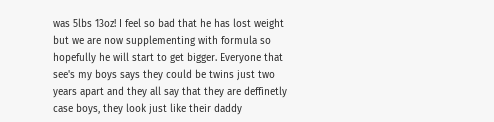was 5lbs 13oz! I feel so bad that he has lost weight but we are now supplementing with formula so hopefully he will start to get bigger. Everyone that see's my boys says they could be twins just two years apart and they all say that they are deffinetly case boys, they look just like their daddy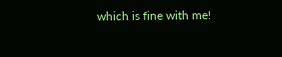which is fine with me!